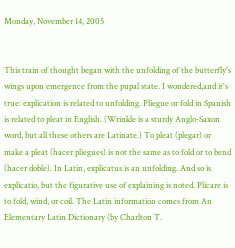Monday, November 14, 2005


This train of thought began with the unfolding of the butterfly's wings upon emergence from the pupal state. I wondered,and it's true: explication is related to unfolding. Pliegue or fold in Spanish is related to pleat in English. (Wrinkle is a sturdy Anglo-Saxon word, but all these others are Latinate.) To pleat (plegar) or make a pleat (hacer pliegues) is not the same as to fold or to bend (hacer doble). In Latin, explicatus is an unfolding. And so is explicatio, but the figurative use of explaining is noted. Plicare is to fold, wind, or coil. The Latin information comes from An Elementary Latin Dictionary (by Charlton T.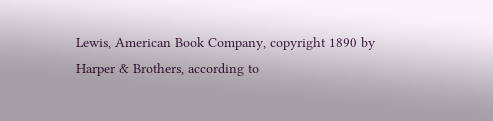Lewis, American Book Company, copyright 1890 by Harper & Brothers, according to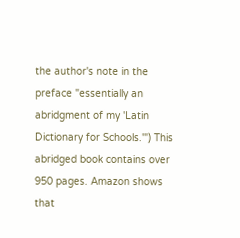the author's note in the preface "essentially an abridgment of my 'Latin Dictionary for Schools.'") This abridged book contains over 950 pages. Amazon shows that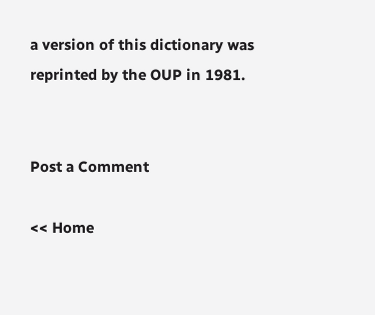a version of this dictionary was reprinted by the OUP in 1981.


Post a Comment

<< Home